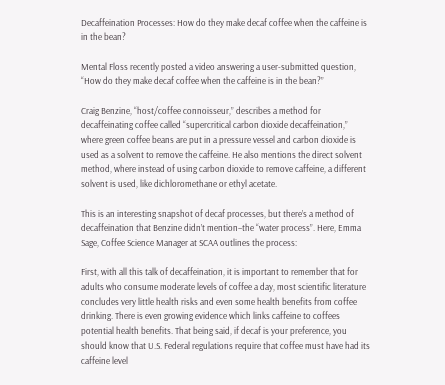Decaffeination Processes: How do they make decaf coffee when the caffeine is in the bean?

Mental Floss recently posted a video answering a user-submitted question, “How do they make decaf coffee when the caffeine is in the bean?”

Craig Benzine, “host/coffee connoisseur,” describes a method for decaffeinating coffee called “supercritical carbon dioxide decaffeination,” where green coffee beans are put in a pressure vessel and carbon dioxide is used as a solvent to remove the caffeine. He also mentions the direct solvent method, where instead of using carbon dioxide to remove caffeine, a different solvent is used, like dichloromethane or ethyl acetate.

This is an interesting snapshot of decaf processes, but there’s a method of decaffeination that Benzine didn’t mention–the “water process”. Here, Emma Sage, Coffee Science Manager at SCAA outlines the process:

First, with all this talk of decaffeination, it is important to remember that for adults who consume moderate levels of coffee a day, most scientific literature concludes very little health risks and even some health benefits from coffee drinking. There is even growing evidence which links caffeine to coffees potential health benefits. That being said, if decaf is your preference, you should know that U.S. Federal regulations require that coffee must have had its caffeine level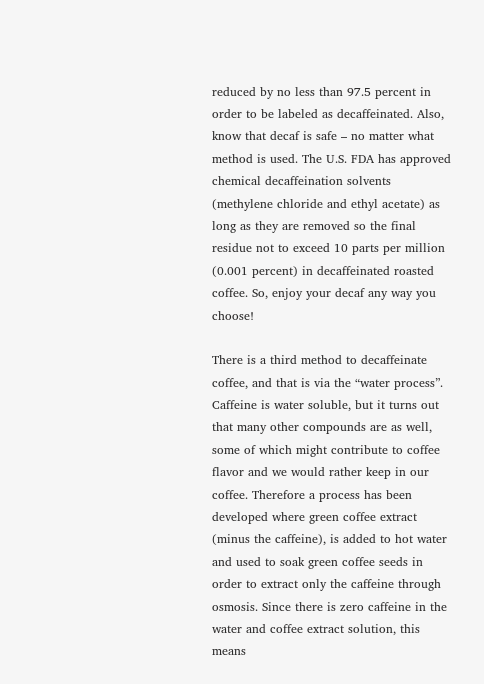reduced by no less than 97.5 percent in order to be labeled as decaffeinated. Also, know that decaf is safe – no matter what method is used. The U.S. FDA has approved chemical decaffeination solvents (methylene chloride and ethyl acetate) as long as they are removed so the final residue not to exceed 10 parts per million (0.001 percent) in decaffeinated roasted coffee. So, enjoy your decaf any way you choose!

There is a third method to decaffeinate coffee, and that is via the “water process”. Caffeine is water soluble, but it turns out that many other compounds are as well, some of which might contribute to coffee flavor and we would rather keep in our coffee. Therefore a process has been developed where green coffee extract (minus the caffeine), is added to hot water and used to soak green coffee seeds in order to extract only the caffeine through osmosis. Since there is zero caffeine in the water and coffee extract solution, this means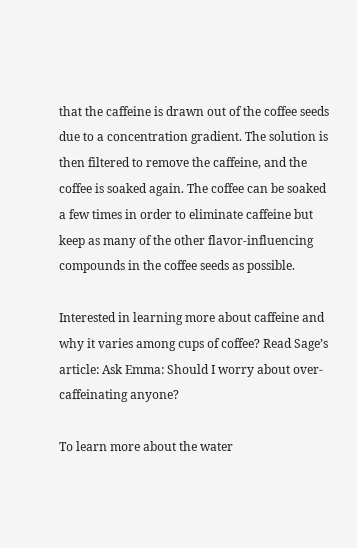that the caffeine is drawn out of the coffee seeds due to a concentration gradient. The solution is then filtered to remove the caffeine, and the coffee is soaked again. The coffee can be soaked a few times in order to eliminate caffeine but keep as many of the other flavor-influencing compounds in the coffee seeds as possible.

Interested in learning more about caffeine and why it varies among cups of coffee? Read Sage’s article: Ask Emma: Should I worry about over-caffeinating anyone?

To learn more about the water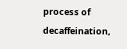process of decaffeination,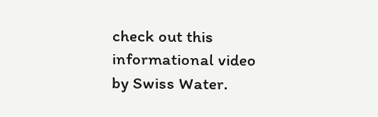check out this informational video by Swiss Water.